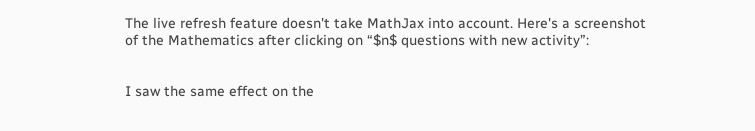The live refresh feature doesn't take MathJax into account. Here's a screenshot of the Mathematics after clicking on “$n$ questions with new activity”:


I saw the same effect on the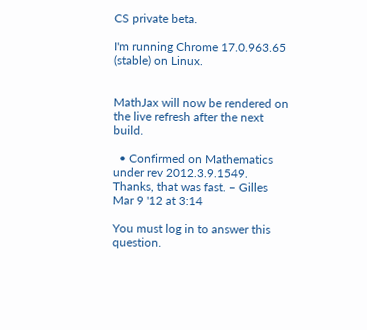CS private beta.

I'm running Chrome 17.0.963.65 (stable) on Linux.


MathJax will now be rendered on the live refresh after the next build.

  • Confirmed on Mathematics under rev 2012.3.9.1549. Thanks, that was fast. – Gilles Mar 9 '12 at 3:14

You must log in to answer this question.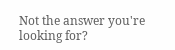Not the answer you're looking for?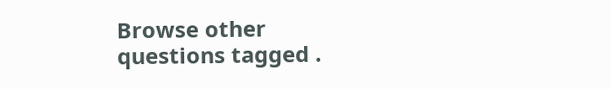Browse other questions tagged .